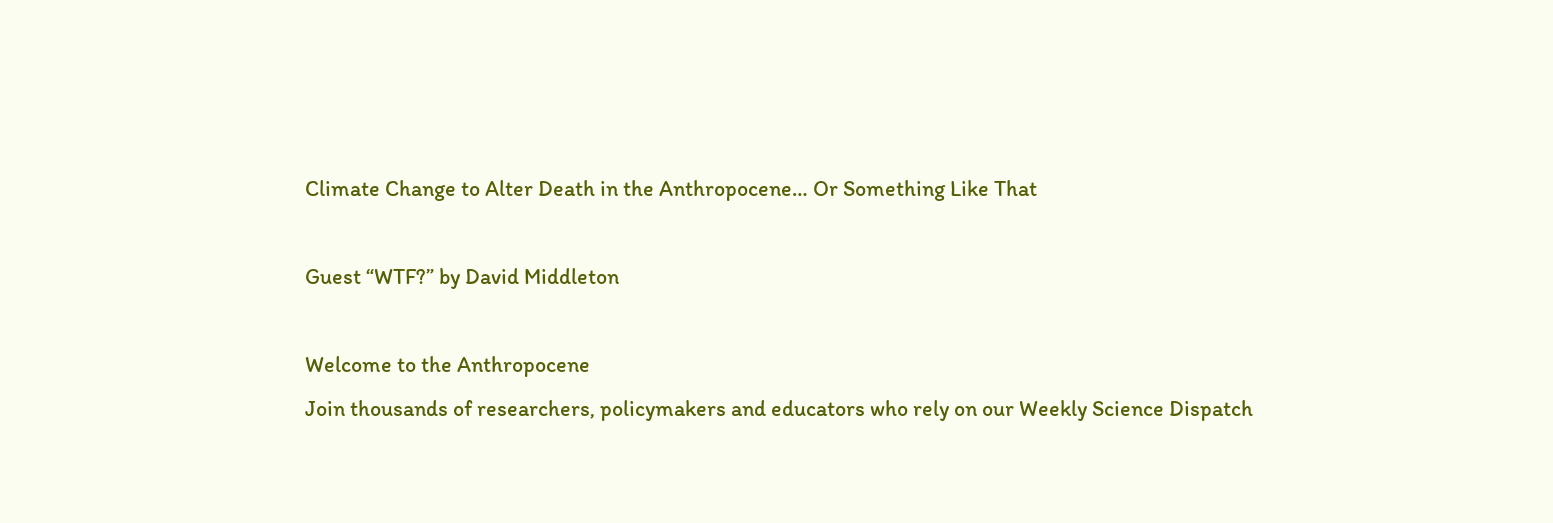Climate Change to Alter Death in the Anthropocene… Or Something Like That

Guest “WTF?” by David Middleton

Welcome to the Anthropocene
Join thousands of researchers, policymakers and educators who rely on our Weekly Science Dispatch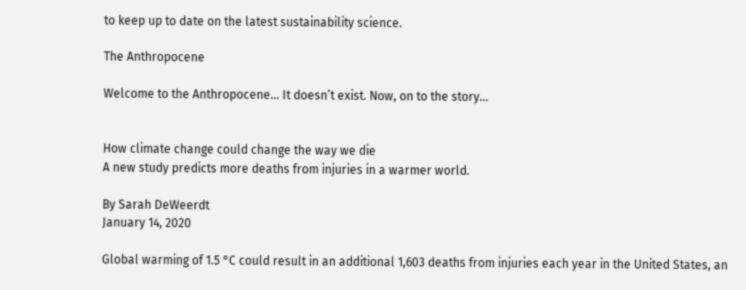to keep up to date on the latest sustainability science.

The Anthropocene

Welcome to the Anthropocene… It doesn’t exist. Now, on to the story…


How climate change could change the way we die
A new study predicts more deaths from injuries in a warmer world.

By Sarah DeWeerdt
January 14, 2020

Global warming of 1.5 °C could result in an additional 1,603 deaths from injuries each year in the United States, an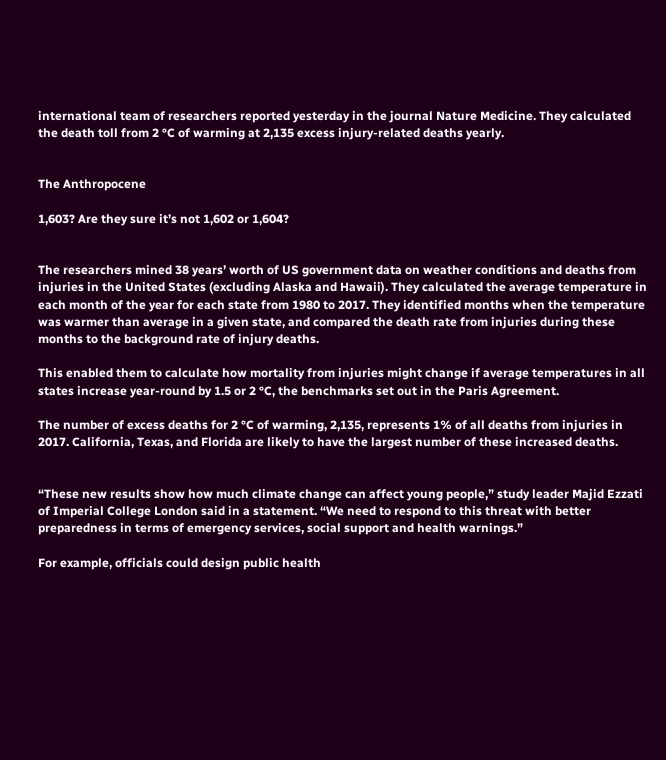international team of researchers reported yesterday in the journal Nature Medicine. They calculated the death toll from 2 °C of warming at 2,135 excess injury-related deaths yearly.


The Anthropocene

1,603? Are they sure it’s not 1,602 or 1,604?


The researchers mined 38 years’ worth of US government data on weather conditions and deaths from injuries in the United States (excluding Alaska and Hawaii). They calculated the average temperature in each month of the year for each state from 1980 to 2017. They identified months when the temperature was warmer than average in a given state, and compared the death rate from injuries during these months to the background rate of injury deaths.

This enabled them to calculate how mortality from injuries might change if average temperatures in all states increase year-round by 1.5 or 2 °C, the benchmarks set out in the Paris Agreement.

The number of excess deaths for 2 °C of warming, 2,135, represents 1% of all deaths from injuries in 2017. California, Texas, and Florida are likely to have the largest number of these increased deaths.


“These new results show how much climate change can affect young people,” study leader Majid Ezzati of Imperial College London said in a statement. “We need to respond to this threat with better preparedness in terms of emergency services, social support and health warnings.”

For example, officials could design public health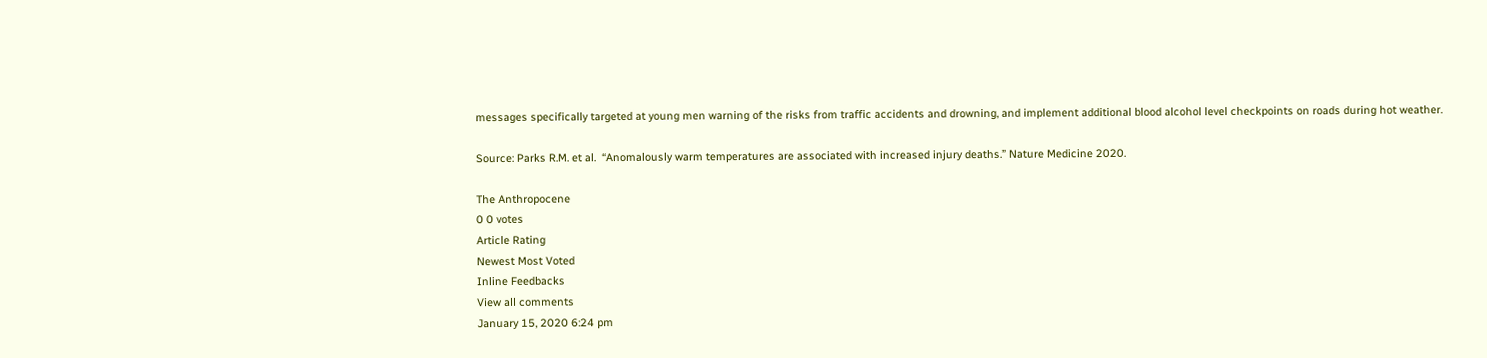messages specifically targeted at young men warning of the risks from traffic accidents and drowning, and implement additional blood alcohol level checkpoints on roads during hot weather.

Source: Parks R.M. et al.  “Anomalously warm temperatures are associated with increased injury deaths.” Nature Medicine 2020.

The Anthropocene
0 0 votes
Article Rating
Newest Most Voted
Inline Feedbacks
View all comments
January 15, 2020 6:24 pm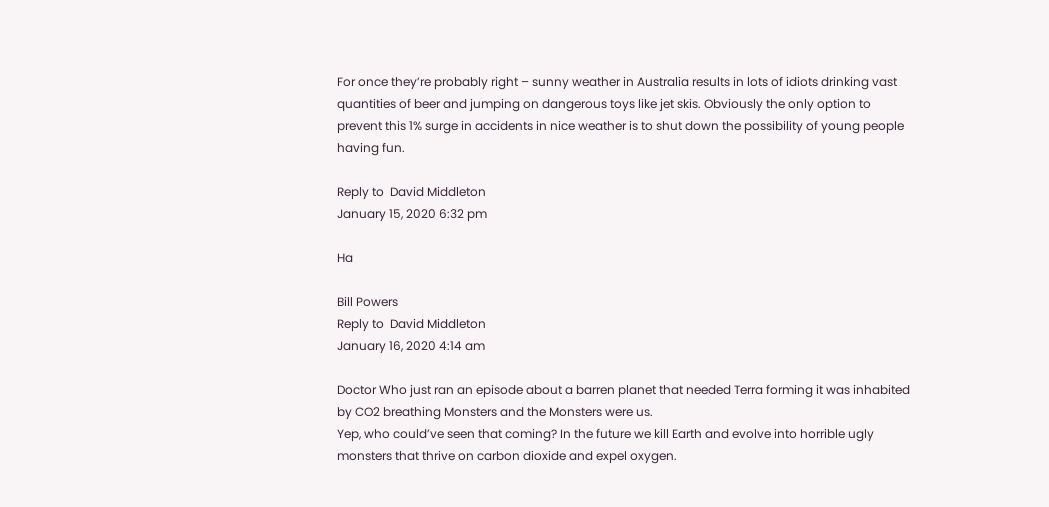For once they’re probably right – sunny weather in Australia results in lots of idiots drinking vast quantities of beer and jumping on dangerous toys like jet skis. Obviously the only option to prevent this 1% surge in accidents in nice weather is to shut down the possibility of young people having fun.

Reply to  David Middleton
January 15, 2020 6:32 pm

Ha

Bill Powers
Reply to  David Middleton
January 16, 2020 4:14 am

Doctor Who just ran an episode about a barren planet that needed Terra forming it was inhabited by CO2 breathing Monsters and the Monsters were us.
Yep, who could’ve seen that coming? In the future we kill Earth and evolve into horrible ugly monsters that thrive on carbon dioxide and expel oxygen.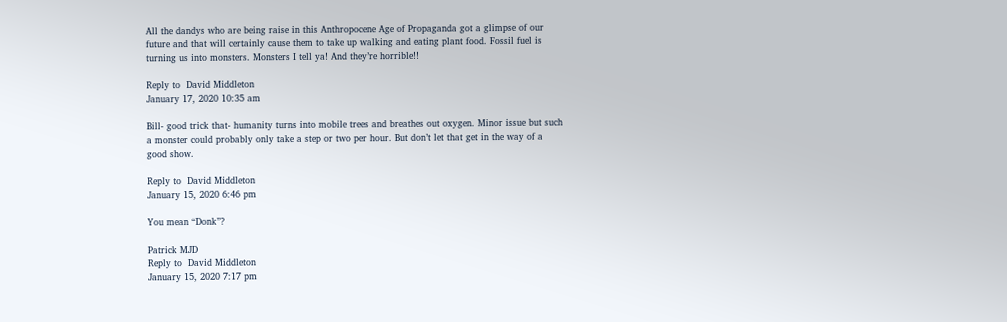All the dandys who are being raise in this Anthropocene Age of Propaganda got a glimpse of our future and that will certainly cause them to take up walking and eating plant food. Fossil fuel is turning us into monsters. Monsters I tell ya! And they’re horrible!!

Reply to  David Middleton
January 17, 2020 10:35 am

Bill- good trick that- humanity turns into mobile trees and breathes out oxygen. Minor issue but such a monster could probably only take a step or two per hour. But don’t let that get in the way of a good show.

Reply to  David Middleton
January 15, 2020 6:46 pm

You mean “Donk”?

Patrick MJD
Reply to  David Middleton
January 15, 2020 7:17 pm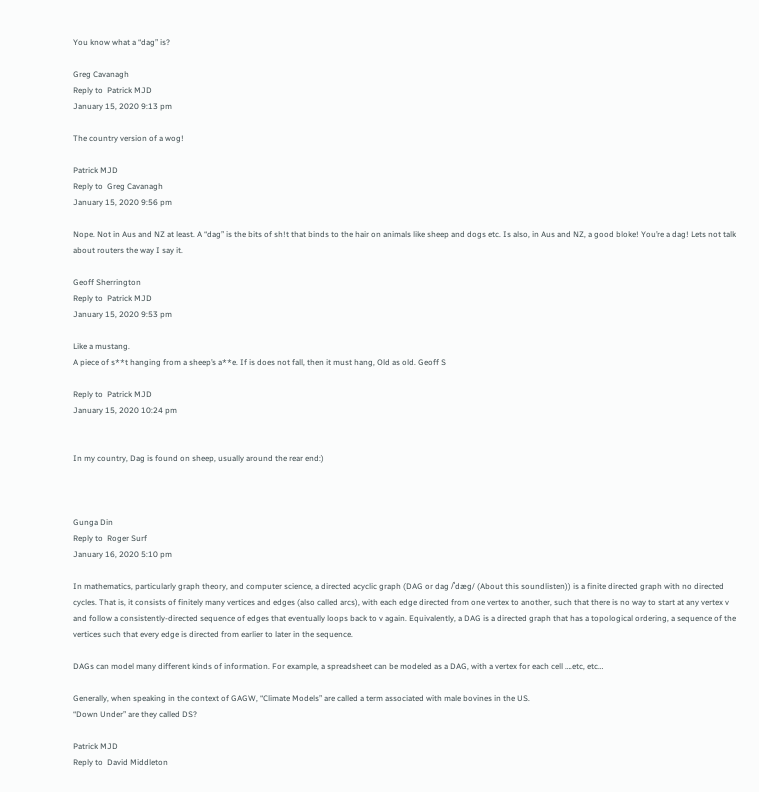You know what a “dag” is?

Greg Cavanagh
Reply to  Patrick MJD
January 15, 2020 9:13 pm

The country version of a wog!

Patrick MJD
Reply to  Greg Cavanagh
January 15, 2020 9:56 pm

Nope. Not in Aus and NZ at least. A “dag” is the bits of sh!t that binds to the hair on animals like sheep and dogs etc. Is also, in Aus and NZ, a good bloke! You’re a dag! Lets not talk about routers the way I say it.

Geoff Sherrington
Reply to  Patrick MJD
January 15, 2020 9:53 pm

Like a mustang.
A piece of s**t hanging from a sheep’s a**e. If is does not fall, then it must hang, Old as old. Geoff S

Reply to  Patrick MJD
January 15, 2020 10:24 pm


In my country, Dag is found on sheep, usually around the rear end:)



Gunga Din
Reply to  Roger Surf
January 16, 2020 5:10 pm

In mathematics, particularly graph theory, and computer science, a directed acyclic graph (DAG or dag /ˈdæɡ/ (About this soundlisten)) is a finite directed graph with no directed cycles. That is, it consists of finitely many vertices and edges (also called arcs), with each edge directed from one vertex to another, such that there is no way to start at any vertex v and follow a consistently-directed sequence of edges that eventually loops back to v again. Equivalently, a DAG is a directed graph that has a topological ordering, a sequence of the vertices such that every edge is directed from earlier to later in the sequence.

DAGs can model many different kinds of information. For example, a spreadsheet can be modeled as a DAG, with a vertex for each cell ….etc, etc…

Generally, when speaking in the context of GAGW, “Climate Models” are called a term associated with male bovines in the US.
“Down Under” are they called DS?

Patrick MJD
Reply to  David Middleton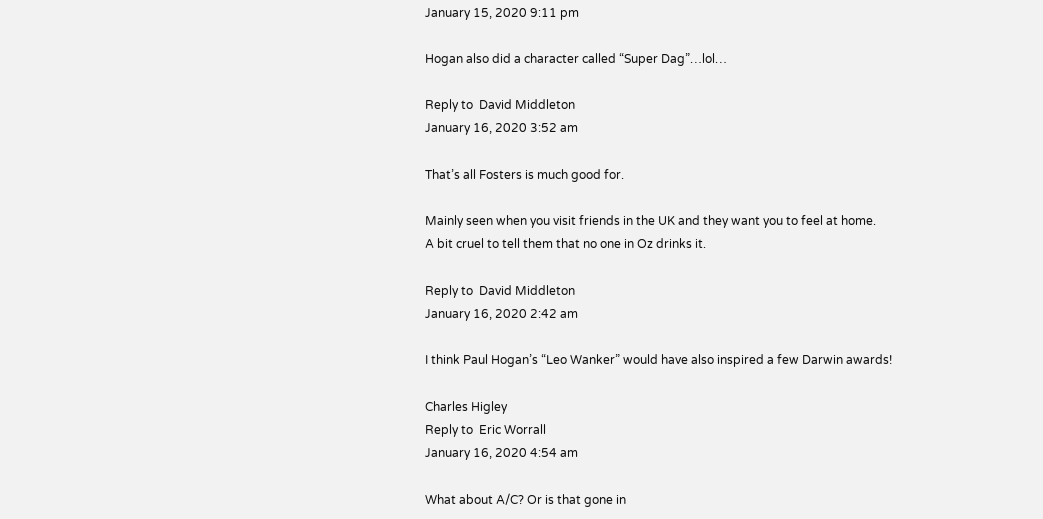January 15, 2020 9:11 pm

Hogan also did a character called “Super Dag”…lol…

Reply to  David Middleton
January 16, 2020 3:52 am

That’s all Fosters is much good for.

Mainly seen when you visit friends in the UK and they want you to feel at home.
A bit cruel to tell them that no one in Oz drinks it.

Reply to  David Middleton
January 16, 2020 2:42 am

I think Paul Hogan’s “Leo Wanker” would have also inspired a few Darwin awards!

Charles Higley
Reply to  Eric Worrall
January 16, 2020 4:54 am

What about A/C? Or is that gone in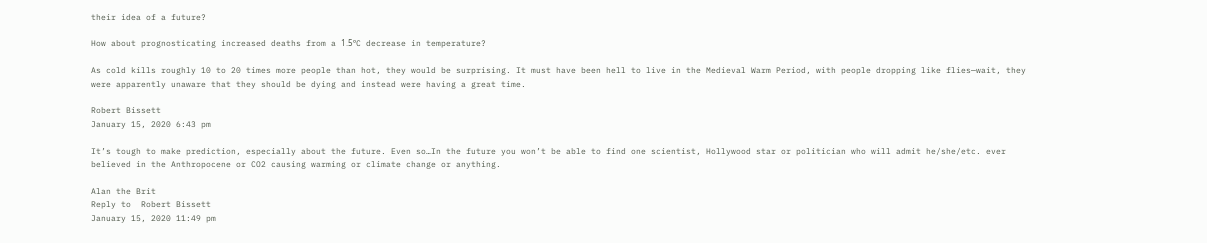their idea of a future?

How about prognosticating increased deaths from a 1.5ºC decrease in temperature?

As cold kills roughly 10 to 20 times more people than hot, they would be surprising. It must have been hell to live in the Medieval Warm Period, with people dropping like flies—wait, they were apparently unaware that they should be dying and instead were having a great time.

Robert Bissett
January 15, 2020 6:43 pm

It’s tough to make prediction, especially about the future. Even so…In the future you won’t be able to find one scientist, Hollywood star or politician who will admit he/she/etc. ever believed in the Anthropocene or CO2 causing warming or climate change or anything.

Alan the Brit
Reply to  Robert Bissett
January 15, 2020 11:49 pm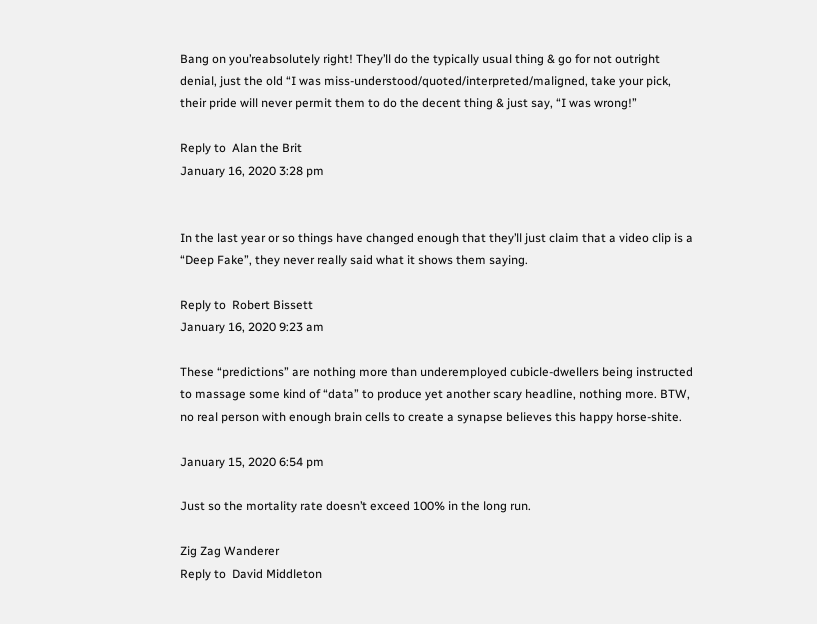Bang on you’reabsolutely right! They’ll do the typically usual thing & go for not outright denial, just the old “I was miss-understood/quoted/interpreted/maligned, take your pick, their pride will never permit them to do the decent thing & just say, “I was wrong!”

Reply to  Alan the Brit
January 16, 2020 3:28 pm


In the last year or so things have changed enough that they’ll just claim that a video clip is a “Deep Fake”, they never really said what it shows them saying.

Reply to  Robert Bissett
January 16, 2020 9:23 am

These “predictions” are nothing more than underemployed cubicle-dwellers being instructed to massage some kind of “data” to produce yet another scary headline, nothing more. BTW, no real person with enough brain cells to create a synapse believes this happy horse-shite.

January 15, 2020 6:54 pm

Just so the mortality rate doesn’t exceed 100% in the long run.

Zig Zag Wanderer
Reply to  David Middleton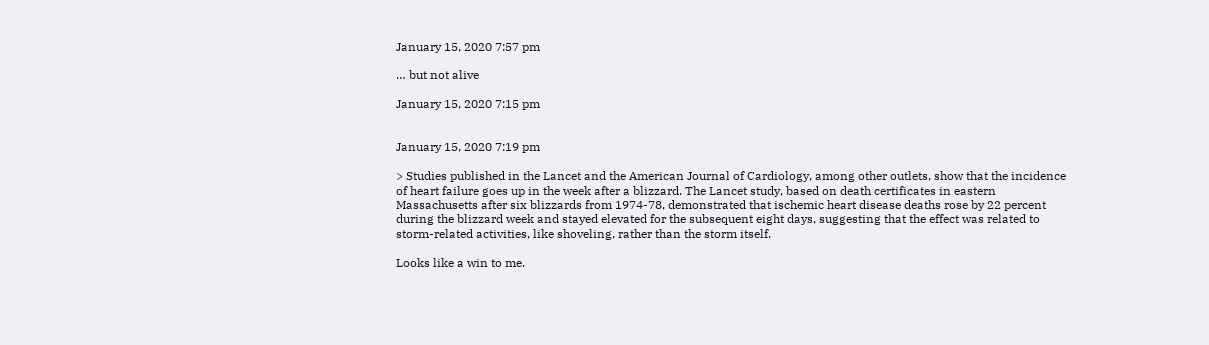January 15, 2020 7:57 pm

… but not alive

January 15, 2020 7:15 pm


January 15, 2020 7:19 pm

> Studies published in the Lancet and the American Journal of Cardiology, among other outlets, show that the incidence of heart failure goes up in the week after a blizzard. The Lancet study, based on death certificates in eastern Massachusetts after six blizzards from 1974-78, demonstrated that ischemic heart disease deaths rose by 22 percent during the blizzard week and stayed elevated for the subsequent eight days, suggesting that the effect was related to storm-related activities, like shoveling, rather than the storm itself.

Looks like a win to me.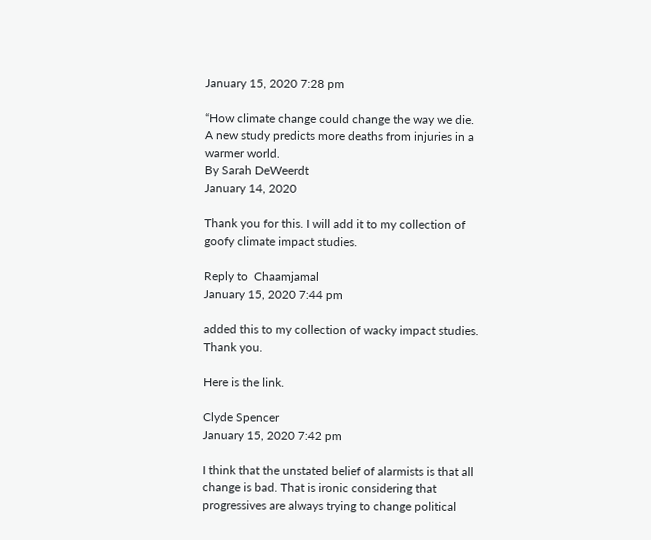January 15, 2020 7:28 pm

“How climate change could change the way we die. A new study predicts more deaths from injuries in a warmer world.
By Sarah DeWeerdt
January 14, 2020

Thank you for this. I will add it to my collection of goofy climate impact studies.

Reply to  Chaamjamal
January 15, 2020 7:44 pm

added this to my collection of wacky impact studies. Thank you.

Here is the link.

Clyde Spencer
January 15, 2020 7:42 pm

I think that the unstated belief of alarmists is that all change is bad. That is ironic considering that progressives are always trying to change political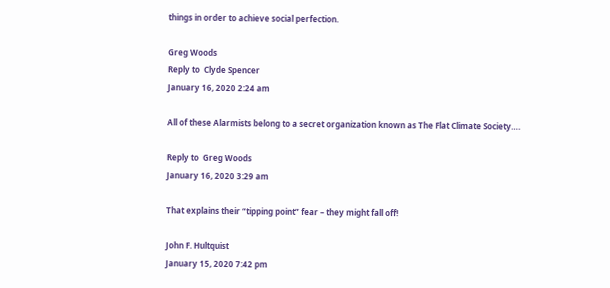things in order to achieve social perfection.

Greg Woods
Reply to  Clyde Spencer
January 16, 2020 2:24 am

All of these Alarmists belong to a secret organization known as The Flat Climate Society….

Reply to  Greg Woods
January 16, 2020 3:29 am

That explains their “tipping point” fear – they might fall off!

John F. Hultquist
January 15, 2020 7:42 pm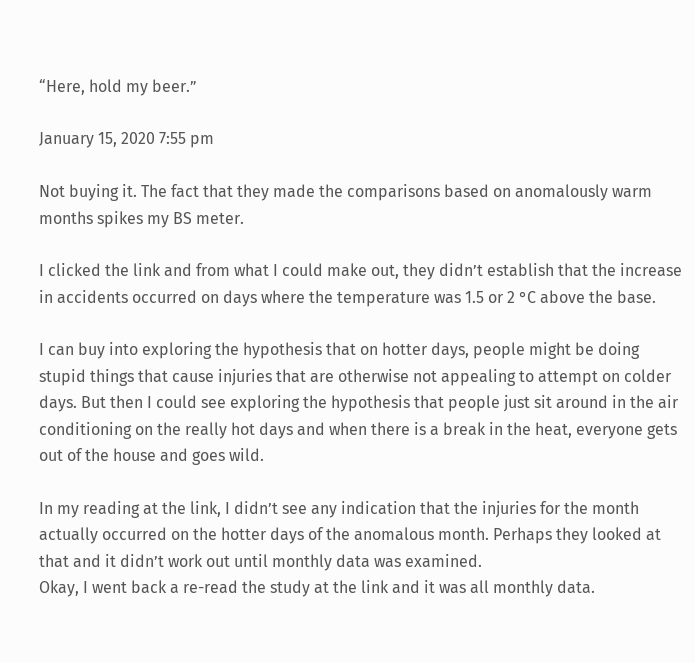“Here, hold my beer.”

January 15, 2020 7:55 pm

Not buying it. The fact that they made the comparisons based on anomalously warm months spikes my BS meter.

I clicked the link and from what I could make out, they didn’t establish that the increase in accidents occurred on days where the temperature was 1.5 or 2 °C above the base.

I can buy into exploring the hypothesis that on hotter days, people might be doing stupid things that cause injuries that are otherwise not appealing to attempt on colder days. But then I could see exploring the hypothesis that people just sit around in the air conditioning on the really hot days and when there is a break in the heat, everyone gets out of the house and goes wild.

In my reading at the link, I didn’t see any indication that the injuries for the month actually occurred on the hotter days of the anomalous month. Perhaps they looked at that and it didn’t work out until monthly data was examined.
Okay, I went back a re-read the study at the link and it was all monthly data.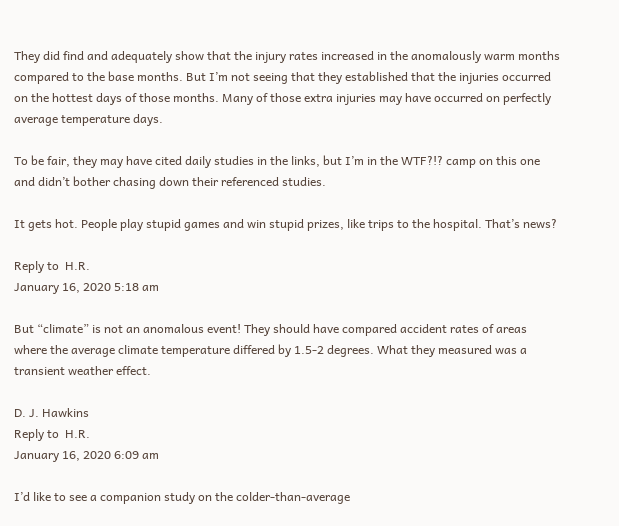They did find and adequately show that the injury rates increased in the anomalously warm months compared to the base months. But I’m not seeing that they established that the injuries occurred on the hottest days of those months. Many of those extra injuries may have occurred on perfectly average temperature days.

To be fair, they may have cited daily studies in the links, but I’m in the WTF?!? camp on this one and didn’t bother chasing down their referenced studies.

It gets hot. People play stupid games and win stupid prizes, like trips to the hospital. That’s news?

Reply to  H.R.
January 16, 2020 5:18 am

But “climate” is not an anomalous event! They should have compared accident rates of areas where the average climate temperature differed by 1.5-2 degrees. What they measured was a transient weather effect.

D. J. Hawkins
Reply to  H.R.
January 16, 2020 6:09 am

I’d like to see a companion study on the colder-than-average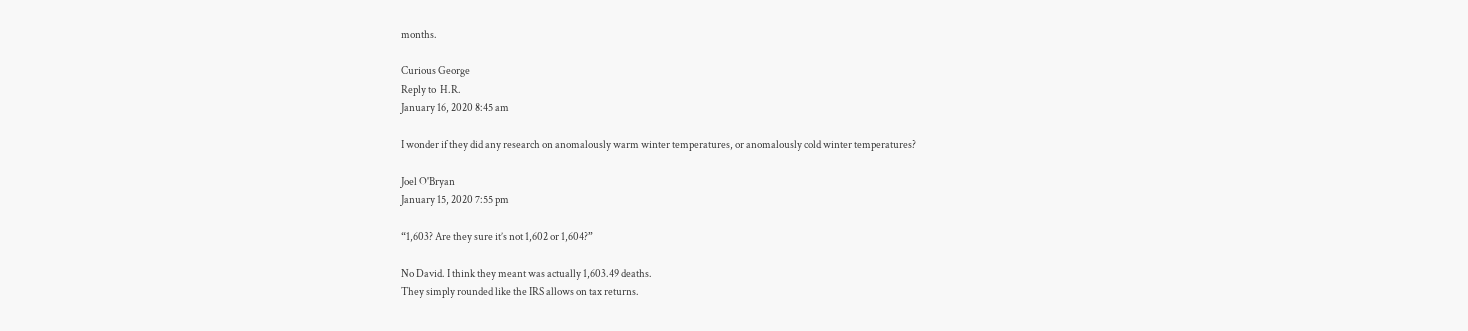months.

Curious George
Reply to  H.R.
January 16, 2020 8:45 am

I wonder if they did any research on anomalously warm winter temperatures, or anomalously cold winter temperatures?

Joel O'Bryan
January 15, 2020 7:55 pm

“1,603? Are they sure it’s not 1,602 or 1,604?”

No David. I think they meant was actually 1,603.49 deaths.
They simply rounded like the IRS allows on tax returns.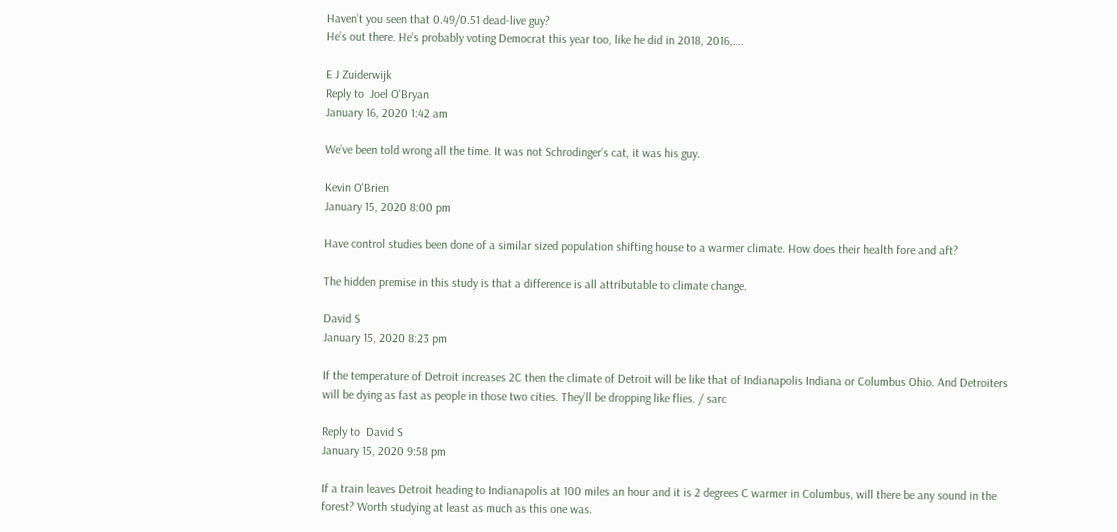Haven’t you seen that 0.49/0.51 dead-live guy?
He’s out there. He’s probably voting Democrat this year too, like he did in 2018, 2016,….

E J Zuiderwijk
Reply to  Joel O'Bryan
January 16, 2020 1:42 am

We’ve been told wrong all the time. It was not Schrodinger’s cat, it was his guy.

Kevin O'Brien
January 15, 2020 8:00 pm

Have control studies been done of a similar sized population shifting house to a warmer climate. How does their health fore and aft?

The hidden premise in this study is that a difference is all attributable to climate change.

David S
January 15, 2020 8:23 pm

If the temperature of Detroit increases 2C then the climate of Detroit will be like that of Indianapolis Indiana or Columbus Ohio. And Detroiters will be dying as fast as people in those two cities. They’ll be dropping like flies. / sarc

Reply to  David S
January 15, 2020 9:58 pm

If a train leaves Detroit heading to Indianapolis at 100 miles an hour and it is 2 degrees C warmer in Columbus, will there be any sound in the forest? Worth studying at least as much as this one was.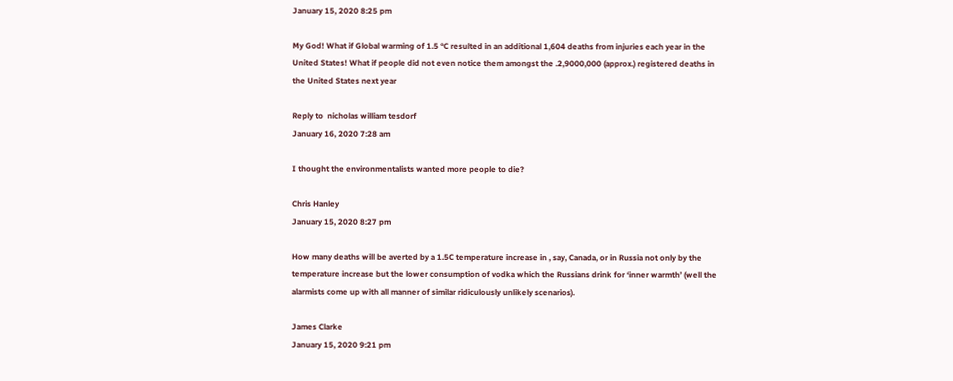January 15, 2020 8:25 pm

My God! What if Global warming of 1.5 °C resulted in an additional 1,604 deaths from injuries each year in the United States! What if people did not even notice them amongst the .2,9000,000 (approx.) registered deaths in the United States next year

Reply to  nicholas william tesdorf
January 16, 2020 7:28 am

I thought the environmentalists wanted more people to die?

Chris Hanley
January 15, 2020 8:27 pm

How many deaths will be averted by a 1.5C temperature increase in , say, Canada, or in Russia not only by the temperature increase but the lower consumption of vodka which the Russians drink for ‘inner warmth’ (well the alarmists come up with all manner of similar ridiculously unlikely scenarios).

James Clarke
January 15, 2020 9:21 pm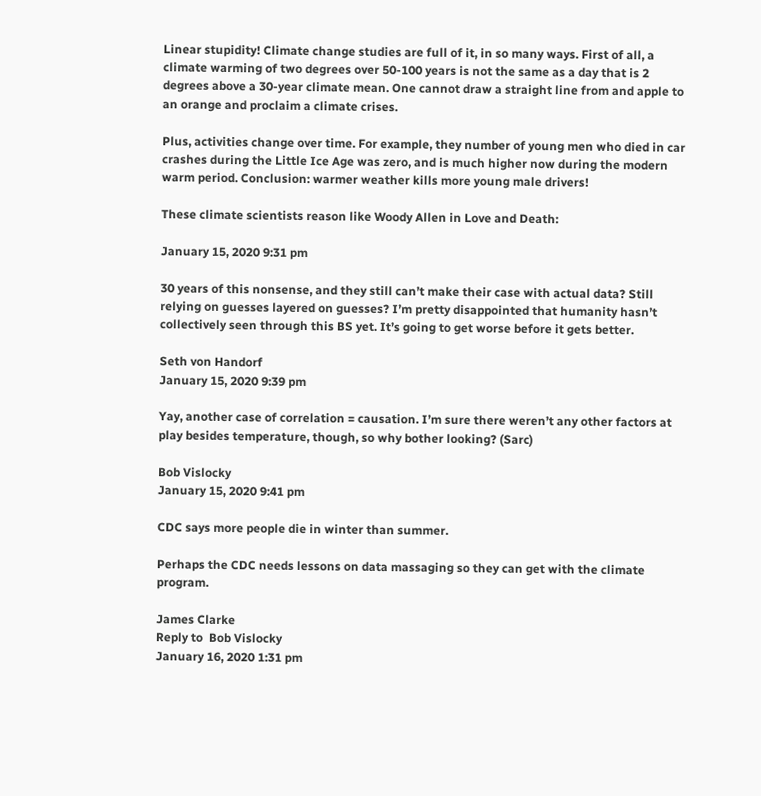Linear stupidity! Climate change studies are full of it, in so many ways. First of all, a climate warming of two degrees over 50-100 years is not the same as a day that is 2 degrees above a 30-year climate mean. One cannot draw a straight line from and apple to an orange and proclaim a climate crises.

Plus, activities change over time. For example, they number of young men who died in car crashes during the Little Ice Age was zero, and is much higher now during the modern warm period. Conclusion: warmer weather kills more young male drivers!

These climate scientists reason like Woody Allen in Love and Death:

January 15, 2020 9:31 pm

30 years of this nonsense, and they still can’t make their case with actual data? Still relying on guesses layered on guesses? I’m pretty disappointed that humanity hasn’t collectively seen through this BS yet. It’s going to get worse before it gets better.

Seth von Handorf
January 15, 2020 9:39 pm

Yay, another case of correlation = causation. I’m sure there weren’t any other factors at play besides temperature, though, so why bother looking? (Sarc)

Bob Vislocky
January 15, 2020 9:41 pm

CDC says more people die in winter than summer.

Perhaps the CDC needs lessons on data massaging so they can get with the climate program.

James Clarke
Reply to  Bob Vislocky
January 16, 2020 1:31 pm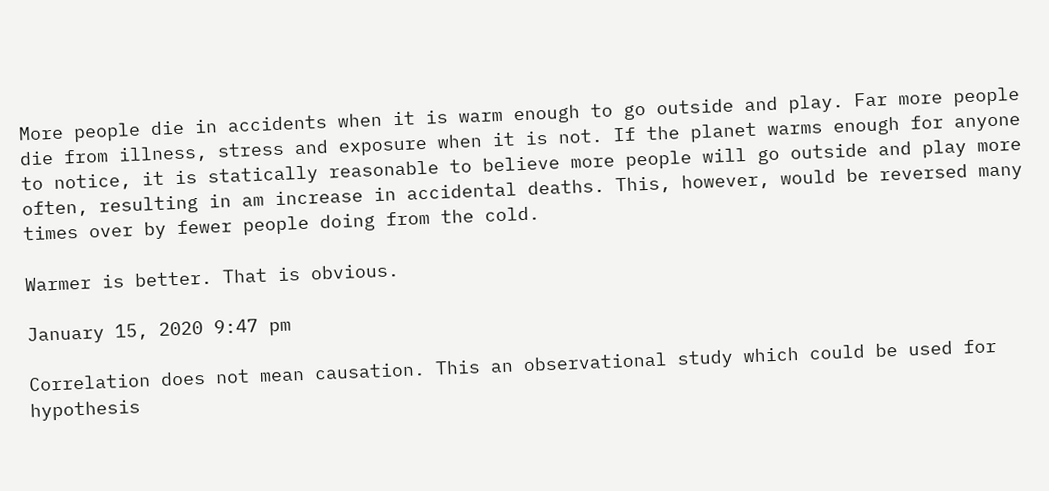More people die in accidents when it is warm enough to go outside and play. Far more people die from illness, stress and exposure when it is not. If the planet warms enough for anyone to notice, it is statically reasonable to believe more people will go outside and play more often, resulting in am increase in accidental deaths. This, however, would be reversed many times over by fewer people doing from the cold.

Warmer is better. That is obvious.

January 15, 2020 9:47 pm

Correlation does not mean causation. This an observational study which could be used for hypothesis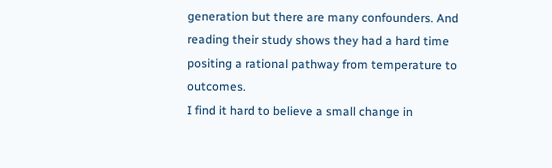generation but there are many confounders. And reading their study shows they had a hard time positing a rational pathway from temperature to outcomes.
I find it hard to believe a small change in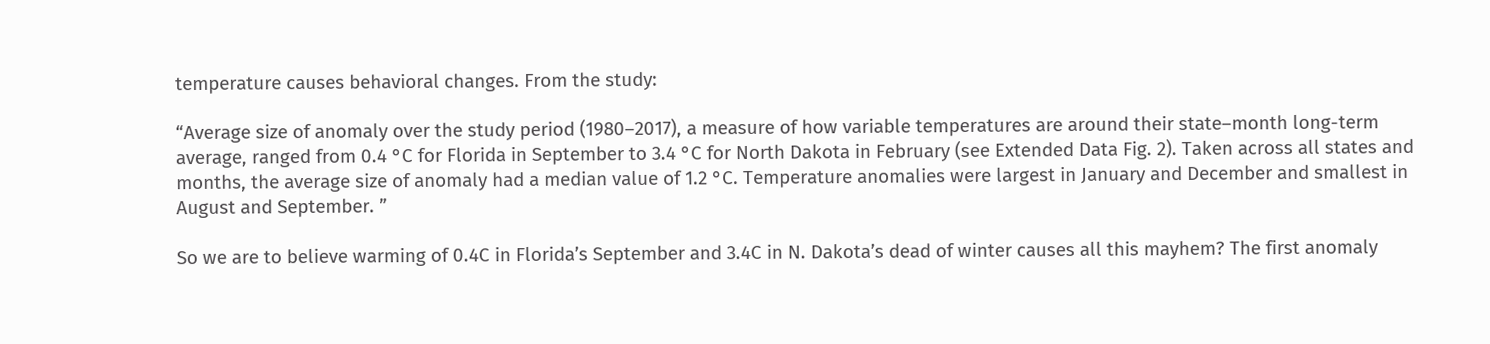temperature causes behavioral changes. From the study:

“Average size of anomaly over the study period (1980–2017), a measure of how variable temperatures are around their state–month long-term average, ranged from 0.4 °C for Florida in September to 3.4 °C for North Dakota in February (see Extended Data Fig. 2). Taken across all states and months, the average size of anomaly had a median value of 1.2 °C. Temperature anomalies were largest in January and December and smallest in August and September. ”

So we are to believe warming of 0.4C in Florida’s September and 3.4C in N. Dakota’s dead of winter causes all this mayhem? The first anomaly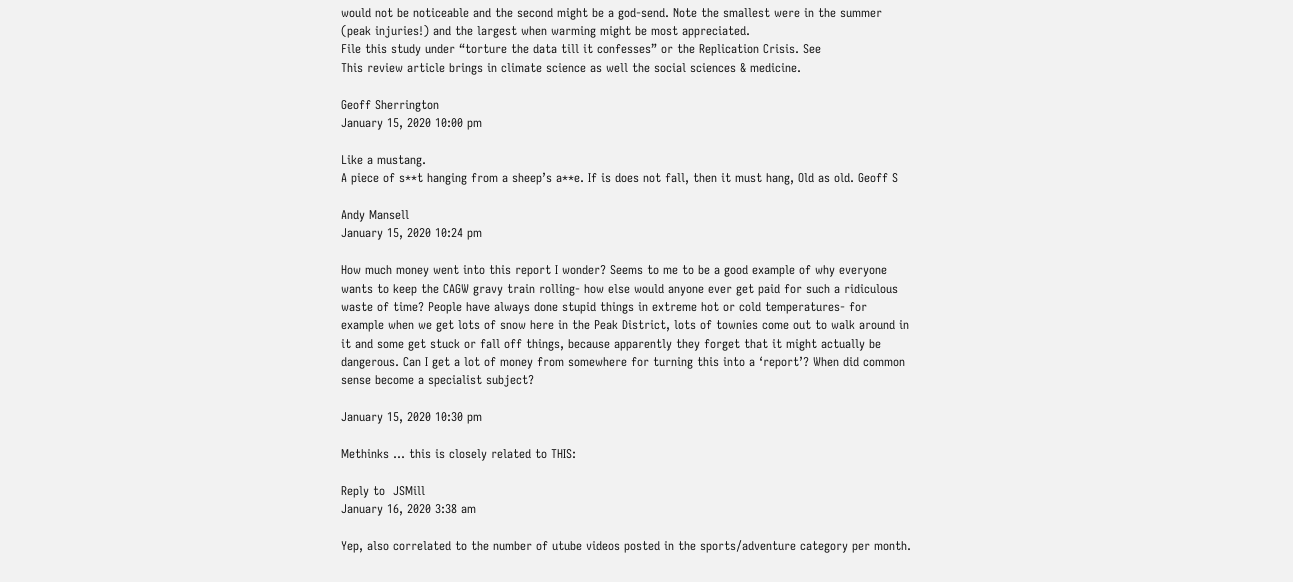would not be noticeable and the second might be a god-send. Note the smallest were in the summer (peak injuries!) and the largest when warming might be most appreciated.
File this study under “torture the data till it confesses” or the Replication Crisis. See
This review article brings in climate science as well the social sciences & medicine.

Geoff Sherrington
January 15, 2020 10:00 pm

Like a mustang.
A piece of s**t hanging from a sheep’s a**e. If is does not fall, then it must hang, Old as old. Geoff S

Andy Mansell
January 15, 2020 10:24 pm

How much money went into this report I wonder? Seems to me to be a good example of why everyone wants to keep the CAGW gravy train rolling- how else would anyone ever get paid for such a ridiculous waste of time? People have always done stupid things in extreme hot or cold temperatures- for example when we get lots of snow here in the Peak District, lots of townies come out to walk around in it and some get stuck or fall off things, because apparently they forget that it might actually be dangerous. Can I get a lot of money from somewhere for turning this into a ‘report’? When did common sense become a specialist subject?

January 15, 2020 10:30 pm

Methinks … this is closely related to THIS:

Reply to  JSMill
January 16, 2020 3:38 am

Yep, also correlated to the number of utube videos posted in the sports/adventure category per month.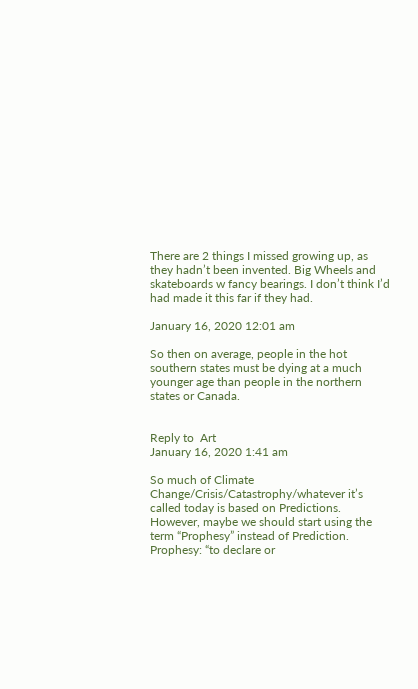There are 2 things I missed growing up, as they hadn’t been invented. Big Wheels and skateboards w fancy bearings. I don’t think I’d had made it this far if they had.

January 16, 2020 12:01 am

So then on average, people in the hot southern states must be dying at a much younger age than people in the northern states or Canada.


Reply to  Art
January 16, 2020 1:41 am

So much of Climate Change/Crisis/Catastrophy/whatever it’s called today is based on Predictions. However, maybe we should start using the term “Prophesy” instead of Prediction. Prophesy: “to declare or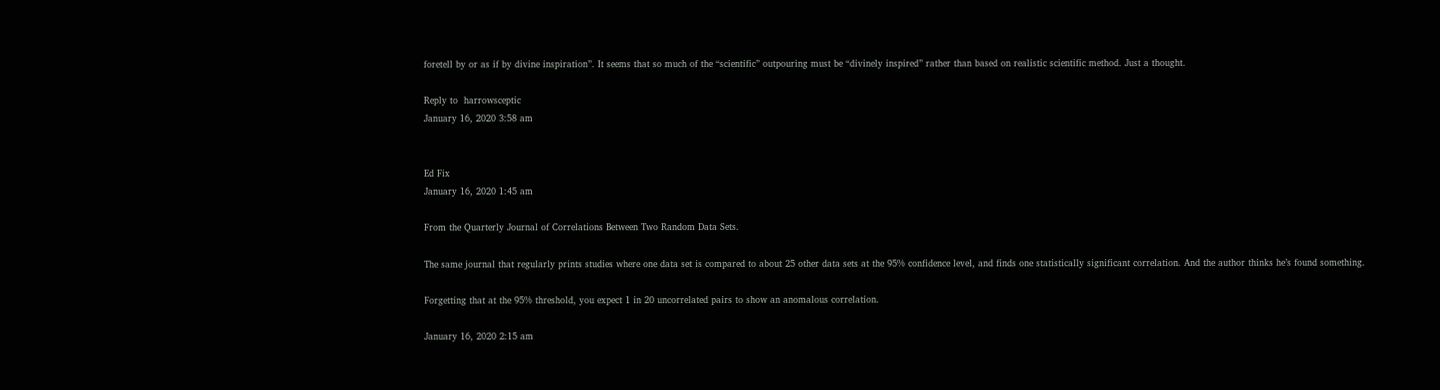foretell by or as if by divine inspiration”. It seems that so much of the “scientific” outpouring must be “divinely inspired” rather than based on realistic scientific method. Just a thought.

Reply to  harrowsceptic
January 16, 2020 3:58 am


Ed Fix
January 16, 2020 1:45 am

From the Quarterly Journal of Correlations Between Two Random Data Sets.

The same journal that regularly prints studies where one data set is compared to about 25 other data sets at the 95% confidence level, and finds one statistically significant correlation. And the author thinks he’s found something.

Forgetting that at the 95% threshold, you expect 1 in 20 uncorrelated pairs to show an anomalous correlation.

January 16, 2020 2:15 am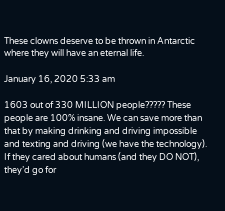These clowns deserve to be thrown in Antarctic where they will have an eternal life.

January 16, 2020 5:33 am

1603 out of 330 MILLION people????? These people are 100% insane. We can save more than that by making drinking and driving impossible and texting and driving (we have the technology). If they cared about humans (and they DO NOT), they’d go for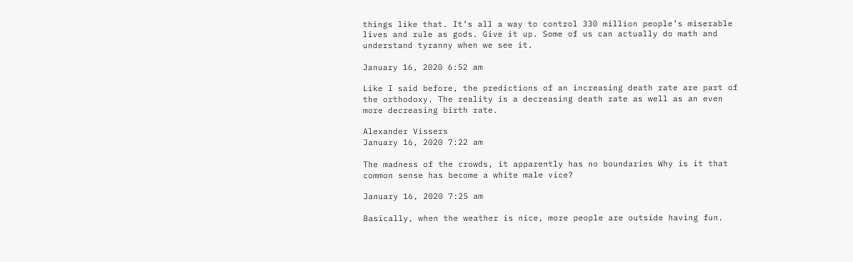things like that. It’s all a way to control 330 million people’s miserable lives and rule as gods. Give it up. Some of us can actually do math and understand tyranny when we see it.

January 16, 2020 6:52 am

Like I said before, the predictions of an increasing death rate are part of the orthodoxy. The reality is a decreasing death rate as well as an even more decreasing birth rate.

Alexander Vissers
January 16, 2020 7:22 am

The madness of the crowds, it apparently has no boundaries Why is it that common sense has become a white male vice?

January 16, 2020 7:25 am

Basically, when the weather is nice, more people are outside having fun.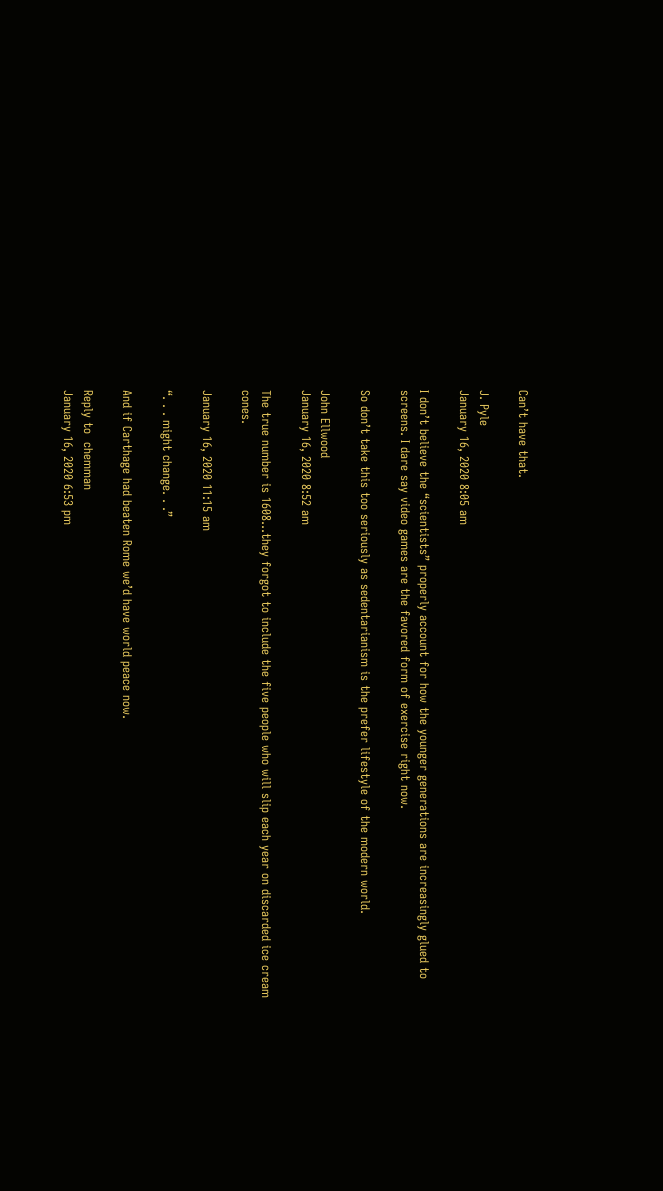Can’t have that.

J. Pyle
January 16, 2020 8:05 am

I don’t believe the “scientists” properly account for how the younger generations are increasingly glued to screens. I dare say video games are the favored form of exercise right now.

So don’t take this too seriously as sedentarianism is the prefer lifestyle of the modern world.

John Ellwood
January 16, 2020 8:52 am

The true number is 1608…they forgot to include the five people who will slip each year on discarded ice cream cones.

January 16, 2020 11:15 am

“. . . might change. . .”

And if Carthage had beaten Rome we’d have world peace now.

Reply to  chemman
January 16, 2020 6:53 pm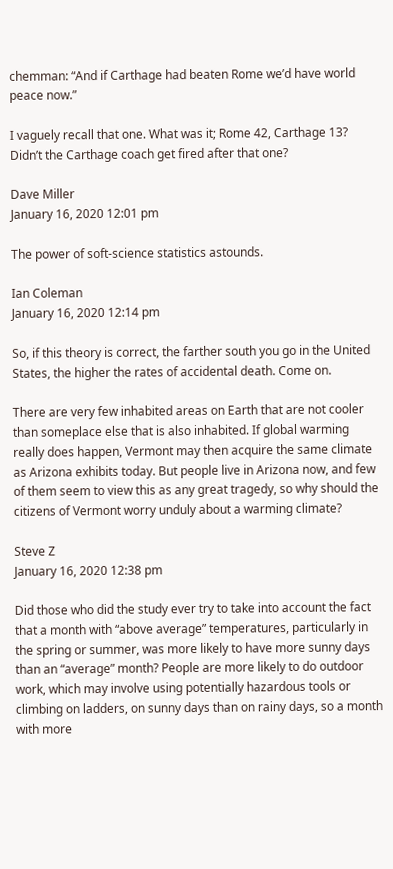chemman: “And if Carthage had beaten Rome we’d have world peace now.”

I vaguely recall that one. What was it; Rome 42, Carthage 13? Didn’t the Carthage coach get fired after that one?

Dave Miller
January 16, 2020 12:01 pm

The power of soft-science statistics astounds.

Ian Coleman
January 16, 2020 12:14 pm

So, if this theory is correct, the farther south you go in the United States, the higher the rates of accidental death. Come on.

There are very few inhabited areas on Earth that are not cooler than someplace else that is also inhabited. If global warming really does happen, Vermont may then acquire the same climate as Arizona exhibits today. But people live in Arizona now, and few of them seem to view this as any great tragedy, so why should the citizens of Vermont worry unduly about a warming climate?

Steve Z
January 16, 2020 12:38 pm

Did those who did the study ever try to take into account the fact that a month with “above average” temperatures, particularly in the spring or summer, was more likely to have more sunny days than an “average” month? People are more likely to do outdoor work, which may involve using potentially hazardous tools or climbing on ladders, on sunny days than on rainy days, so a month with more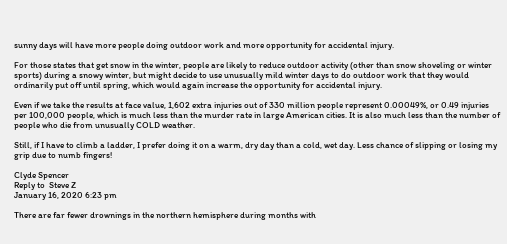sunny days will have more people doing outdoor work and more opportunity for accidental injury.

For those states that get snow in the winter, people are likely to reduce outdoor activity (other than snow shoveling or winter sports) during a snowy winter, but might decide to use unusually mild winter days to do outdoor work that they would ordinarily put off until spring, which would again increase the opportunity for accidental injury.

Even if we take the results at face value, 1,602 extra injuries out of 330 million people represent 0.00049%, or 0.49 injuries per 100,000 people, which is much less than the murder rate in large American cities. It is also much less than the number of people who die from unusually COLD weather.

Still, if I have to climb a ladder, I prefer doing it on a warm, dry day than a cold, wet day. Less chance of slipping or losing my grip due to numb fingers!

Clyde Spencer
Reply to  Steve Z
January 16, 2020 6:23 pm

There are far fewer drownings in the northern hemisphere during months with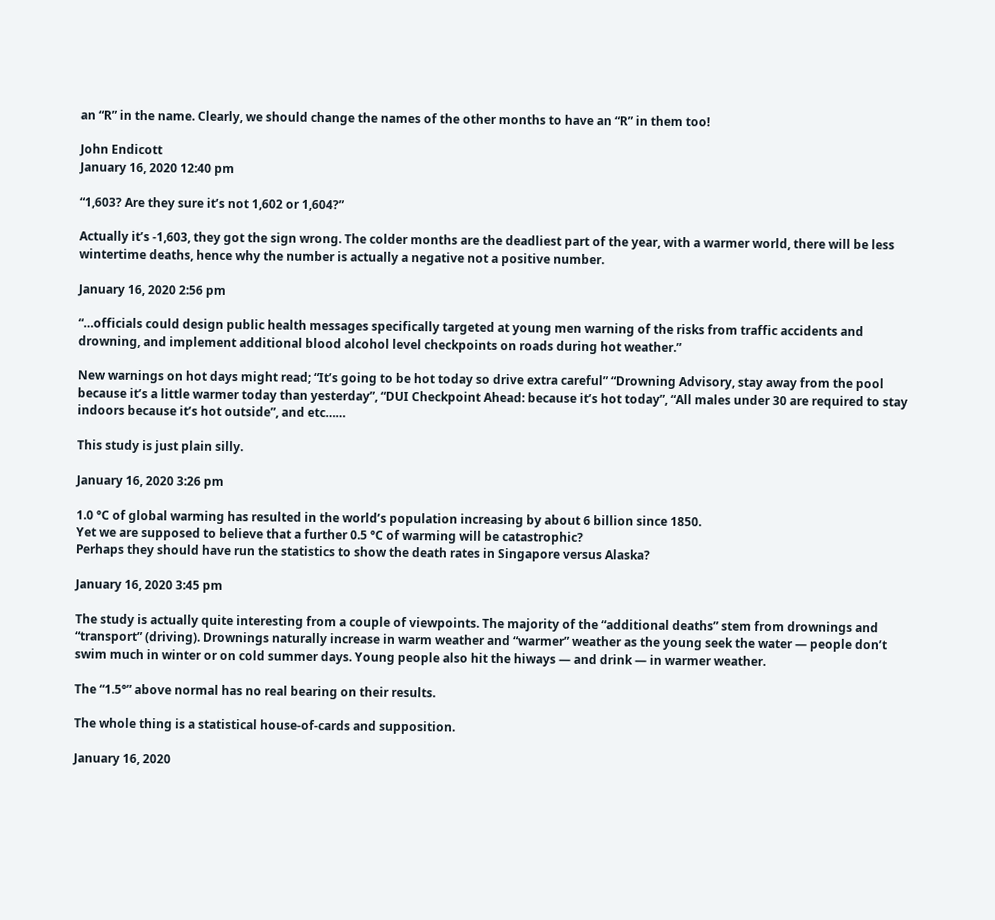an “R” in the name. Clearly, we should change the names of the other months to have an “R” in them too!

John Endicott
January 16, 2020 12:40 pm

“1,603? Are they sure it’s not 1,602 or 1,604?”

Actually it’s -1,603, they got the sign wrong. The colder months are the deadliest part of the year, with a warmer world, there will be less wintertime deaths, hence why the number is actually a negative not a positive number.

January 16, 2020 2:56 pm

“…officials could design public health messages specifically targeted at young men warning of the risks from traffic accidents and drowning, and implement additional blood alcohol level checkpoints on roads during hot weather.”

New warnings on hot days might read; “It’s going to be hot today so drive extra careful” “Drowning Advisory, stay away from the pool because it’s a little warmer today than yesterday”, “DUI Checkpoint Ahead: because it’s hot today”, “All males under 30 are required to stay indoors because it’s hot outside”, and etc……

This study is just plain silly.

January 16, 2020 3:26 pm

1.0 °C of global warming has resulted in the world’s population increasing by about 6 billion since 1850.
Yet we are supposed to believe that a further 0.5 °C of warming will be catastrophic?
Perhaps they should have run the statistics to show the death rates in Singapore versus Alaska?

January 16, 2020 3:45 pm

The study is actually quite interesting from a couple of viewpoints. The majority of the “additional deaths” stem from drownings and “transport” (driving). Drownings naturally increase in warm weather and “warmer” weather as the young seek the water — people don’t swim much in winter or on cold summer days. Young people also hit the hiways — and drink — in warmer weather.

The “1.5°” above normal has no real bearing on their results.

The whole thing is a statistical house-of-cards and supposition.

January 16, 2020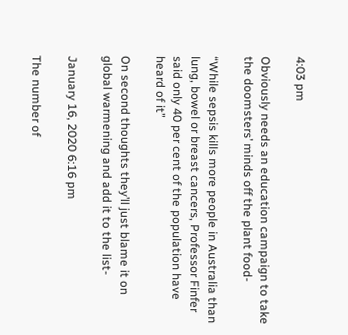4:03 pm

Obviously needs an education campaign to take the doomsters’ minds off the plant food-

“While sepsis kills more people in Australia than lung, bowel or breast cancers, Professor Finfer said only 40 per cent of the population have heard of it”

On second thoughts they’ll just blame it on global warmening and add it to the list-

January 16, 2020 6:16 pm

The number of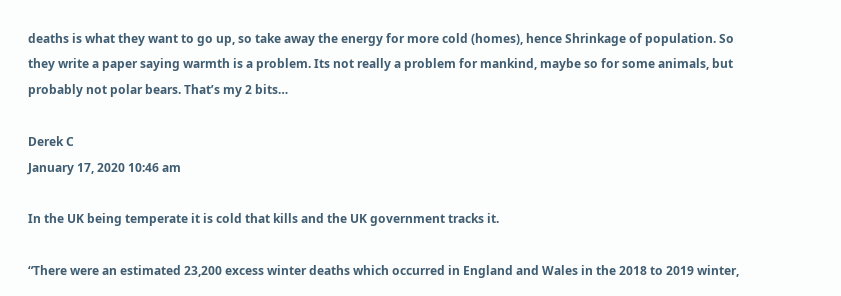deaths is what they want to go up, so take away the energy for more cold (homes), hence Shrinkage of population. So they write a paper saying warmth is a problem. Its not really a problem for mankind, maybe so for some animals, but probably not polar bears. That’s my 2 bits…

Derek C
January 17, 2020 10:46 am

In the UK being temperate it is cold that kills and the UK government tracks it.

“There were an estimated 23,200 excess winter deaths which occurred in England and Wales in the 2018 to 2019 winter,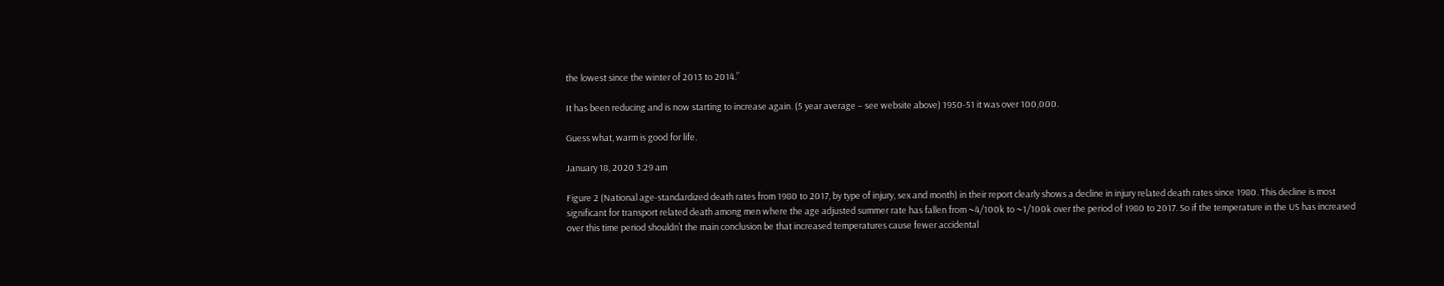the lowest since the winter of 2013 to 2014.”

It has been reducing and is now starting to increase again. (5 year average – see website above) 1950-51 it was over 100,000.

Guess what, warm is good for life.

January 18, 2020 3:29 am

Figure 2 (National age-standardized death rates from 1980 to 2017, by type of injury, sex and month) in their report clearly shows a decline in injury related death rates since 1980. This decline is most significant for transport related death among men where the age adjusted summer rate has fallen from ~4/100k to ~1/100k over the period of 1980 to 2017. So if the temperature in the US has increased over this time period shouldn’t the main conclusion be that increased temperatures cause fewer accidental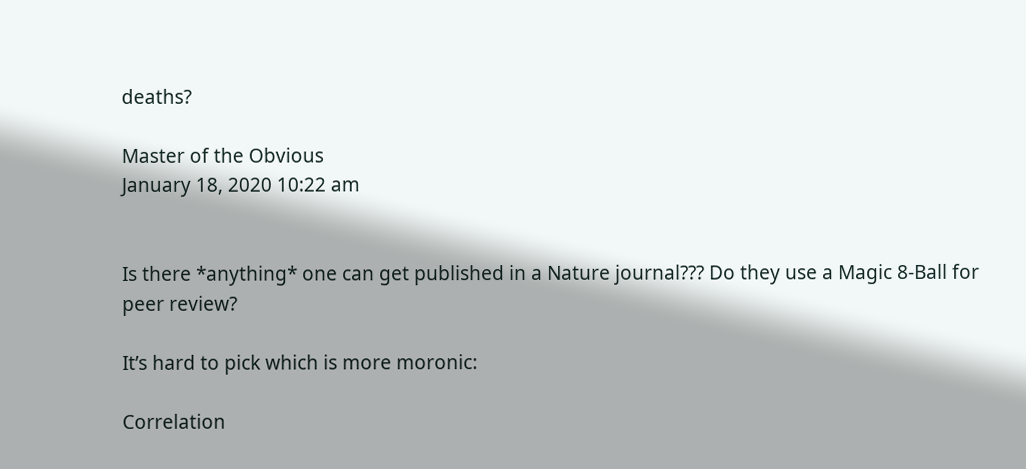deaths?

Master of the Obvious
January 18, 2020 10:22 am


Is there *anything* one can get published in a Nature journal??? Do they use a Magic 8-Ball for peer review?

It’s hard to pick which is more moronic:

Correlation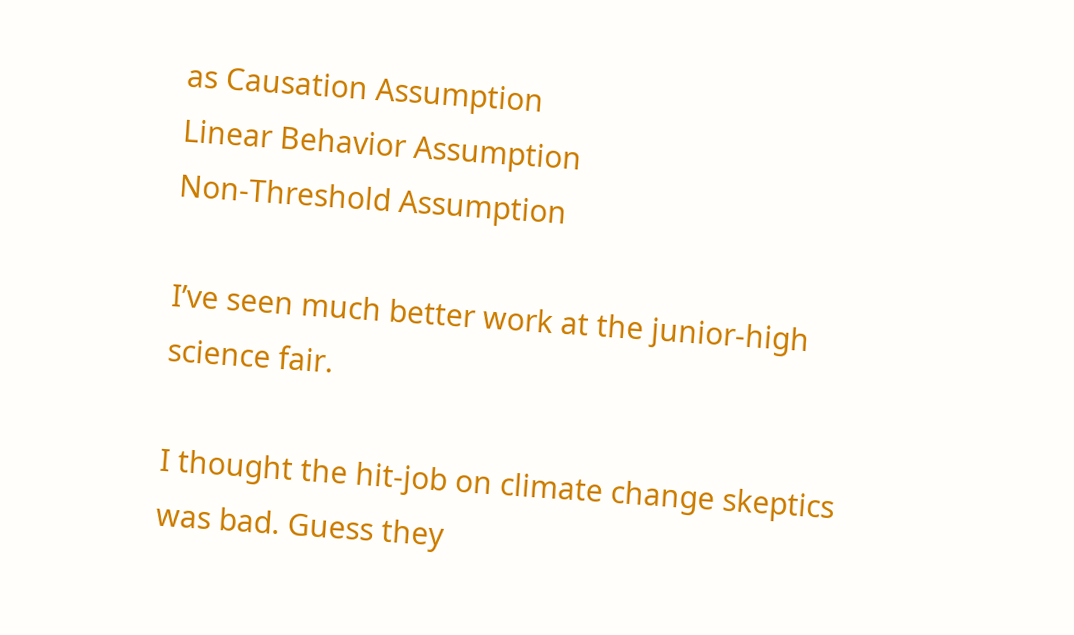as Causation Assumption
Linear Behavior Assumption
Non-Threshold Assumption

I’ve seen much better work at the junior-high science fair.

I thought the hit-job on climate change skeptics was bad. Guess they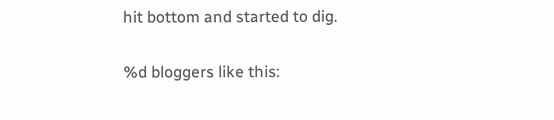hit bottom and started to dig.

%d bloggers like this: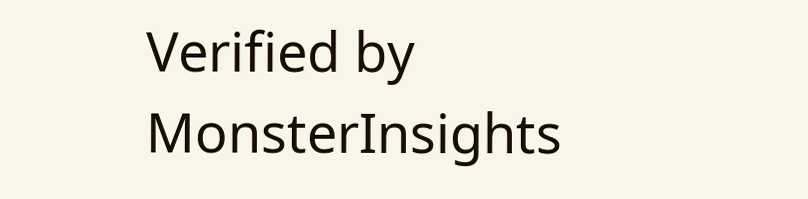Verified by MonsterInsights